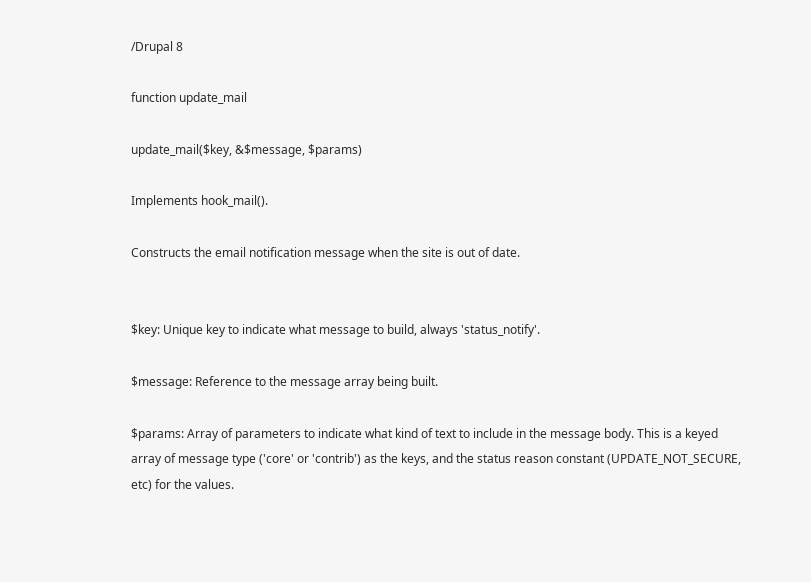/Drupal 8

function update_mail

update_mail($key, &$message, $params)

Implements hook_mail().

Constructs the email notification message when the site is out of date.


$key: Unique key to indicate what message to build, always 'status_notify'.

$message: Reference to the message array being built.

$params: Array of parameters to indicate what kind of text to include in the message body. This is a keyed array of message type ('core' or 'contrib') as the keys, and the status reason constant (UPDATE_NOT_SECURE, etc) for the values.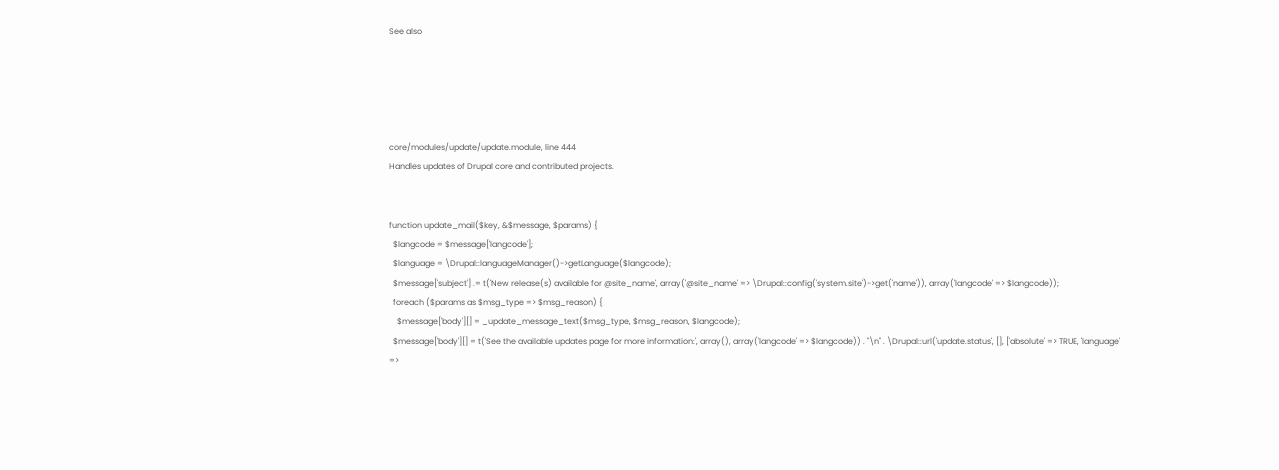See also





core/modules/update/update.module, line 444
Handles updates of Drupal core and contributed projects.


function update_mail($key, &$message, $params) {
  $langcode = $message['langcode'];
  $language = \Drupal::languageManager()->getLanguage($langcode);
  $message['subject'] .= t('New release(s) available for @site_name', array('@site_name' => \Drupal::config('system.site')->get('name')), array('langcode' => $langcode));
  foreach ($params as $msg_type => $msg_reason) {
    $message['body'][] = _update_message_text($msg_type, $msg_reason, $langcode);
  $message['body'][] = t('See the available updates page for more information:', array(), array('langcode' => $langcode)) . "\n" . \Drupal::url('update.status', [], ['absolute' => TRUE, 'language' =>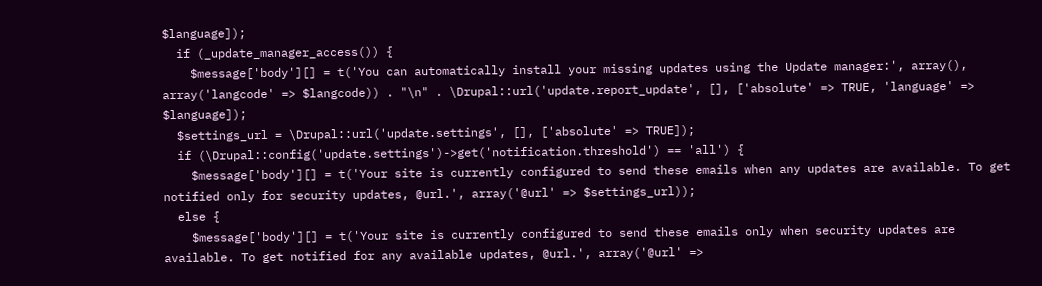$language]);
  if (_update_manager_access()) {
    $message['body'][] = t('You can automatically install your missing updates using the Update manager:', array(), array('langcode' => $langcode)) . "\n" . \Drupal::url('update.report_update', [], ['absolute' => TRUE, 'language' => $language]);
  $settings_url = \Drupal::url('update.settings', [], ['absolute' => TRUE]);
  if (\Drupal::config('update.settings')->get('notification.threshold') == 'all') {
    $message['body'][] = t('Your site is currently configured to send these emails when any updates are available. To get notified only for security updates, @url.', array('@url' => $settings_url));
  else {
    $message['body'][] = t('Your site is currently configured to send these emails only when security updates are available. To get notified for any available updates, @url.', array('@url' =>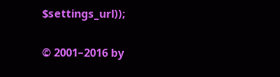$settings_url));

© 2001–2016 by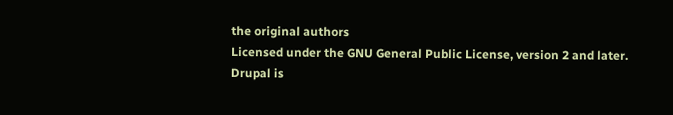the original authors
Licensed under the GNU General Public License, version 2 and later.
Drupal is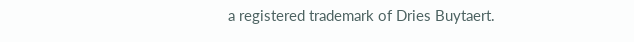a registered trademark of Dries Buytaert.